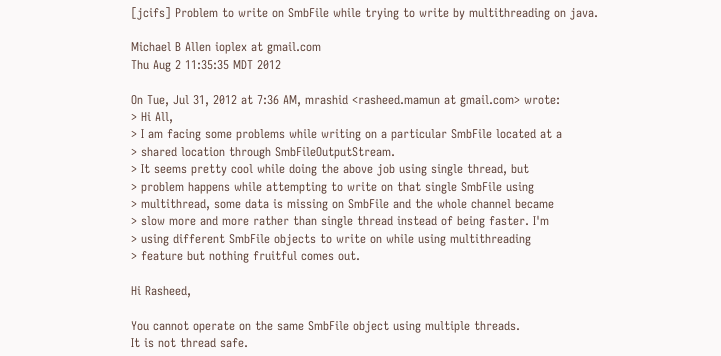[jcifs] Problem to write on SmbFile while trying to write by multithreading on java.

Michael B Allen ioplex at gmail.com
Thu Aug 2 11:35:35 MDT 2012

On Tue, Jul 31, 2012 at 7:36 AM, mrashid <rasheed.mamun at gmail.com> wrote:
> Hi All,
> I am facing some problems while writing on a particular SmbFile located at a
> shared location through SmbFileOutputStream.
> It seems pretty cool while doing the above job using single thread, but
> problem happens while attempting to write on that single SmbFile using
> multithread, some data is missing on SmbFile and the whole channel became
> slow more and more rather than single thread instead of being faster. I'm
> using different SmbFile objects to write on while using multithreading
> feature but nothing fruitful comes out.

Hi Rasheed,

You cannot operate on the same SmbFile object using multiple threads.
It is not thread safe.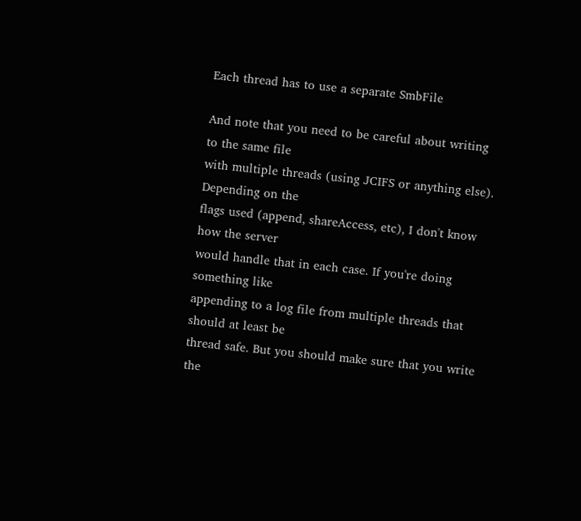Each thread has to use a separate SmbFile

And note that you need to be careful about writing to the same file
with multiple threads (using JCIFS or anything else). Depending on the
flags used (append, shareAccess, etc), I don't know how the server
would handle that in each case. If you're doing something like
appending to a log file from multiple threads that should at least be
thread safe. But you should make sure that you write the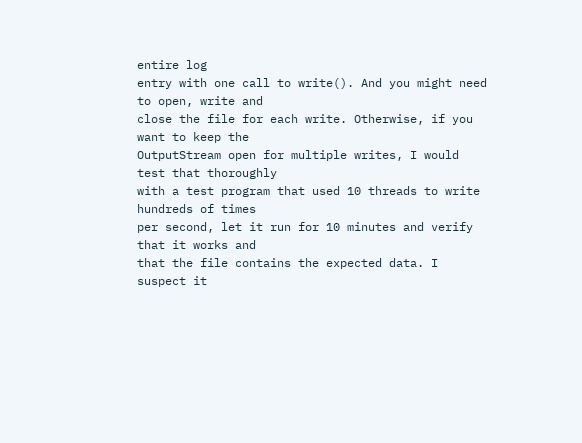entire log
entry with one call to write(). And you might need to open, write and
close the file for each write. Otherwise, if you want to keep the
OutputStream open for multiple writes, I would test that thoroughly
with a test program that used 10 threads to write hundreds of times
per second, let it run for 10 minutes and verify that it works and
that the file contains the expected data. I suspect it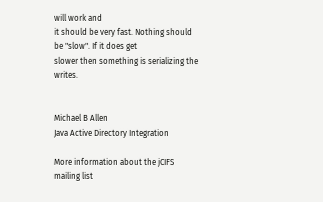will work and
it should be very fast. Nothing should be "slow". If it does get
slower then something is serializing the writes.


Michael B Allen
Java Active Directory Integration

More information about the jCIFS mailing list